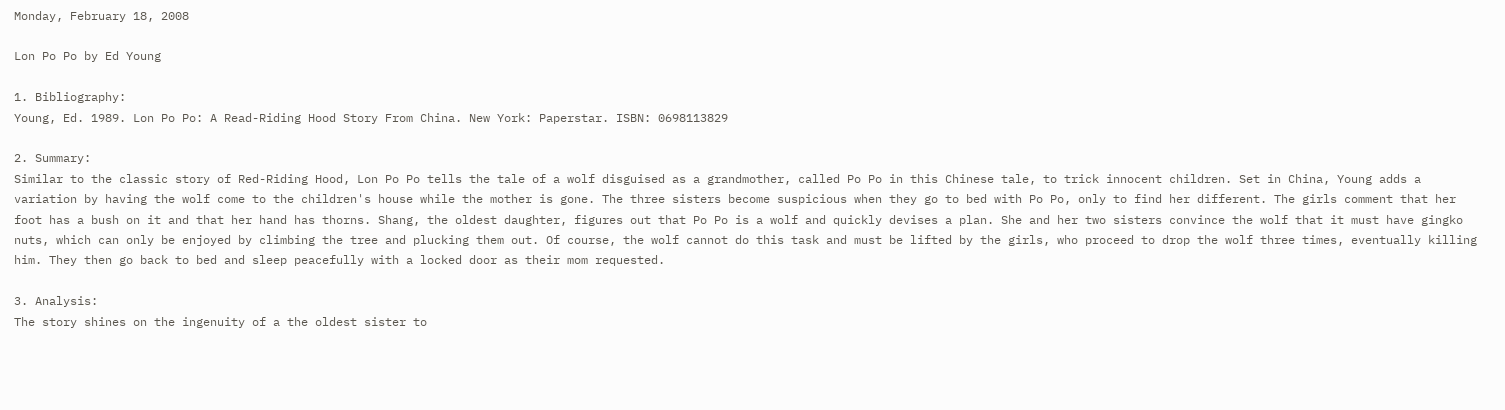Monday, February 18, 2008

Lon Po Po by Ed Young

1. Bibliography:
Young, Ed. 1989. Lon Po Po: A Read-Riding Hood Story From China. New York: Paperstar. ISBN: 0698113829

2. Summary:
Similar to the classic story of Red-Riding Hood, Lon Po Po tells the tale of a wolf disguised as a grandmother, called Po Po in this Chinese tale, to trick innocent children. Set in China, Young adds a variation by having the wolf come to the children's house while the mother is gone. The three sisters become suspicious when they go to bed with Po Po, only to find her different. The girls comment that her foot has a bush on it and that her hand has thorns. Shang, the oldest daughter, figures out that Po Po is a wolf and quickly devises a plan. She and her two sisters convince the wolf that it must have gingko nuts, which can only be enjoyed by climbing the tree and plucking them out. Of course, the wolf cannot do this task and must be lifted by the girls, who proceed to drop the wolf three times, eventually killing him. They then go back to bed and sleep peacefully with a locked door as their mom requested.

3. Analysis:
The story shines on the ingenuity of a the oldest sister to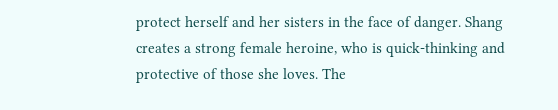protect herself and her sisters in the face of danger. Shang creates a strong female heroine, who is quick-thinking and protective of those she loves. The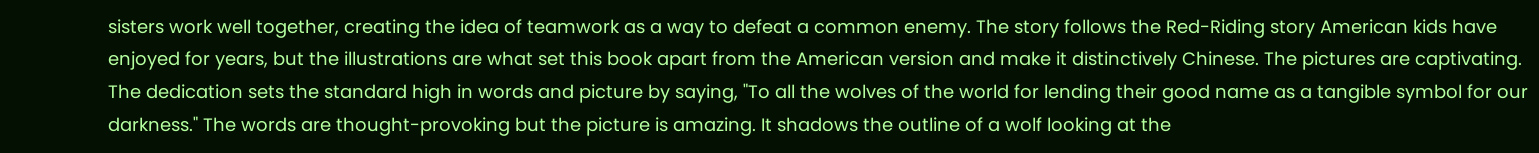sisters work well together, creating the idea of teamwork as a way to defeat a common enemy. The story follows the Red-Riding story American kids have enjoyed for years, but the illustrations are what set this book apart from the American version and make it distinctively Chinese. The pictures are captivating. The dedication sets the standard high in words and picture by saying, "To all the wolves of the world for lending their good name as a tangible symbol for our darkness." The words are thought-provoking but the picture is amazing. It shadows the outline of a wolf looking at the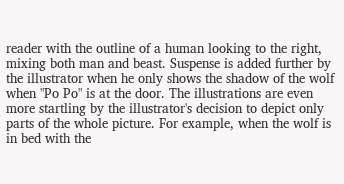reader with the outline of a human looking to the right, mixing both man and beast. Suspense is added further by the illustrator when he only shows the shadow of the wolf when "Po Po" is at the door. The illustrations are even more startling by the illustrator's decision to depict only parts of the whole picture. For example, when the wolf is in bed with the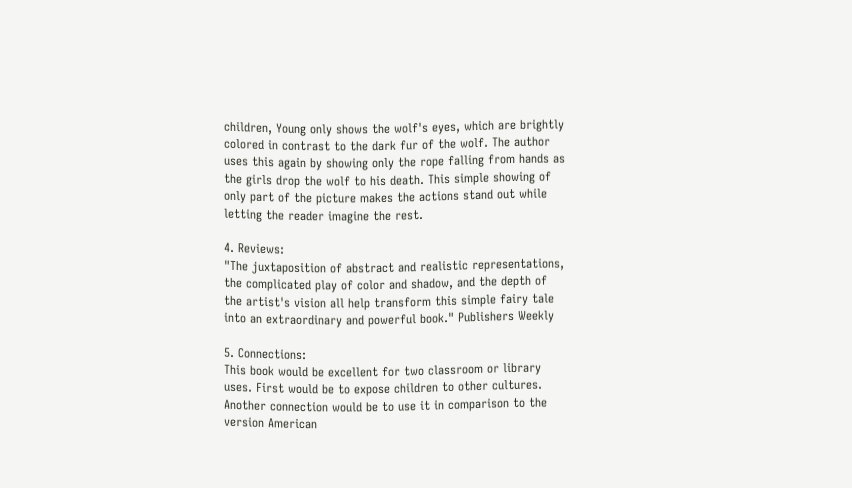children, Young only shows the wolf's eyes, which are brightly colored in contrast to the dark fur of the wolf. The author uses this again by showing only the rope falling from hands as the girls drop the wolf to his death. This simple showing of only part of the picture makes the actions stand out while letting the reader imagine the rest.

4. Reviews:
"The juxtaposition of abstract and realistic representations, the complicated play of color and shadow, and the depth of the artist's vision all help transform this simple fairy tale into an extraordinary and powerful book." Publishers Weekly

5. Connections:
This book would be excellent for two classroom or library uses. First would be to expose children to other cultures. Another connection would be to use it in comparison to the version American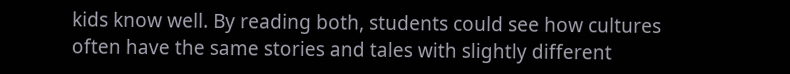kids know well. By reading both, students could see how cultures often have the same stories and tales with slightly different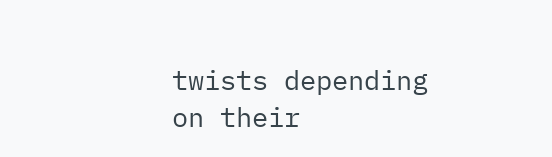twists depending on their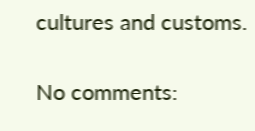cultures and customs.

No comments: